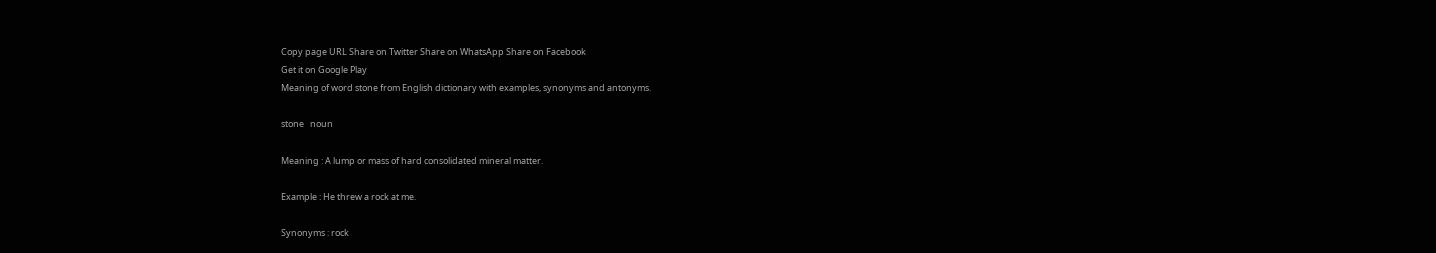Copy page URL Share on Twitter Share on WhatsApp Share on Facebook
Get it on Google Play
Meaning of word stone from English dictionary with examples, synonyms and antonyms.

stone   noun

Meaning : A lump or mass of hard consolidated mineral matter.

Example : He threw a rock at me.

Synonyms : rock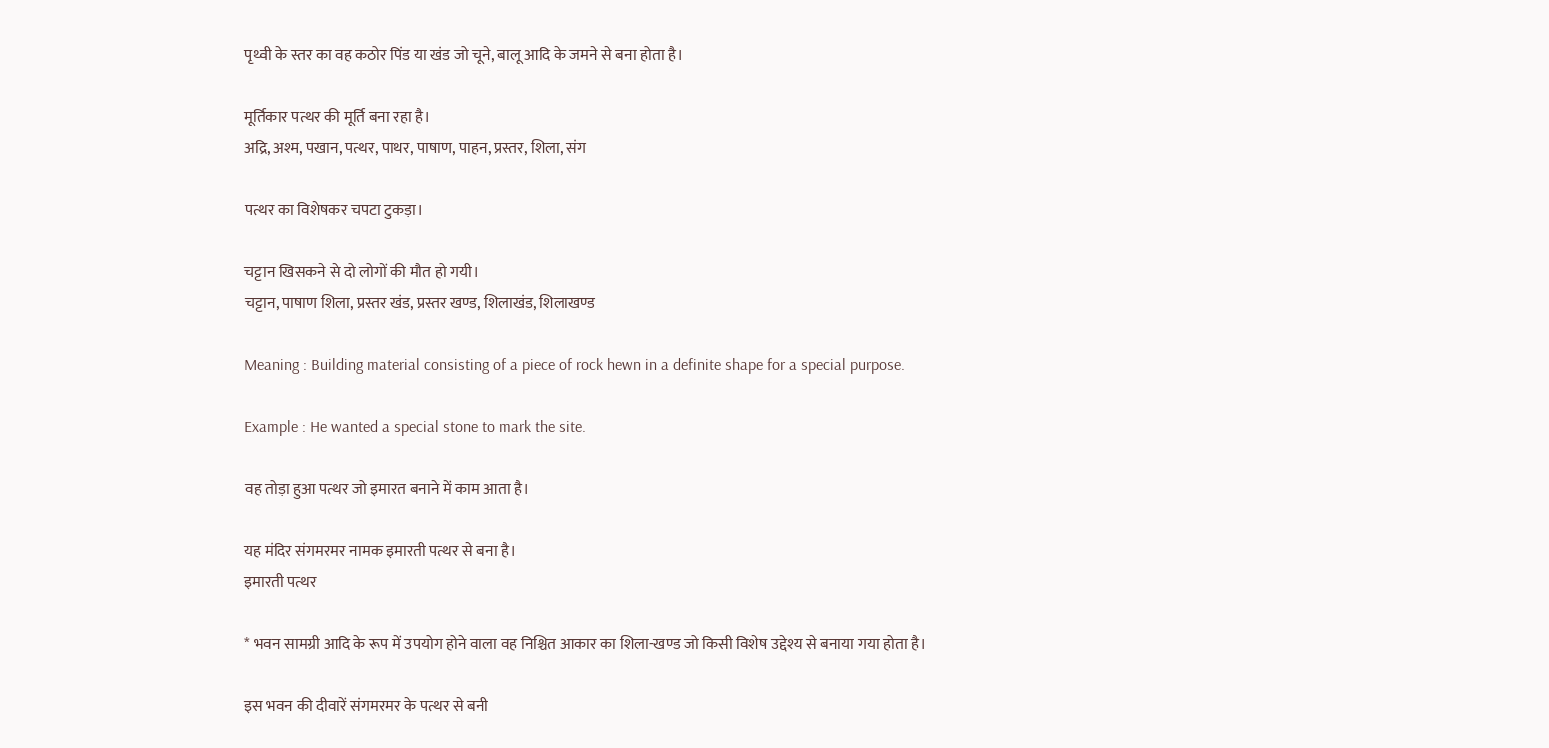पृथ्वी के स्तर का वह कठोर पिंड या खंड जो चूने, बालू आदि के जमने से बना होता है।

मूर्तिकार पत्थर की मूर्ति बना रहा है।
अद्रि, अश्म, पखान, पत्थर, पाथर, पाषाण, पाहन, प्रस्तर, शिला, संग

पत्थर का विशेषकर चपटा टुकड़ा।

चट्टान खिसकने से दो लोगों की मौत हो गयी।
चट्टान, पाषाण शिला, प्रस्तर खंड, प्रस्तर खण्ड, शिलाखंड, शिलाखण्ड

Meaning : Building material consisting of a piece of rock hewn in a definite shape for a special purpose.

Example : He wanted a special stone to mark the site.

वह तोड़ा हुआ पत्थर जो इमारत बनाने में काम आता है।

यह मंदिर संगमरमर नामक इमारती पत्थर से बना है।
इमारती पत्थर

* भवन सामग्री आदि के रूप में उपयोग होने वाला वह निश्चित आकार का शिला-खण्ड जो किसी विशेष उद्देश्य से बनाया गया होता है।

इस भवन की दीवारें संगमरमर के पत्थर से बनी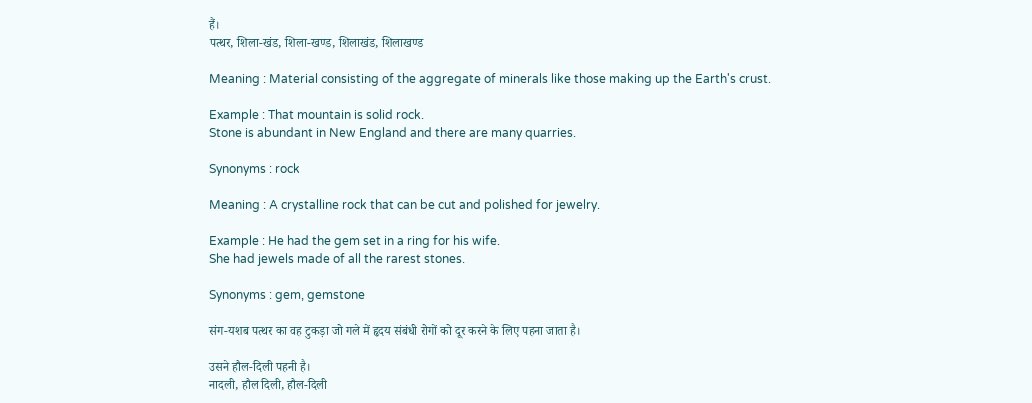हैं।
पत्थर, शिला-खंड, शिला-खण्ड, शिलाखंड, शिलाखण्ड

Meaning : Material consisting of the aggregate of minerals like those making up the Earth's crust.

Example : That mountain is solid rock.
Stone is abundant in New England and there are many quarries.

Synonyms : rock

Meaning : A crystalline rock that can be cut and polished for jewelry.

Example : He had the gem set in a ring for his wife.
She had jewels made of all the rarest stones.

Synonyms : gem, gemstone

संग-यशब पत्थर का वह टुकड़ा जो गले में हृदय संबंधी रोगों को दूर करने के लिए पहना जाता है।

उसने हौल-दिली पहनी है।
नादली, हौल दिली, हौल-दिली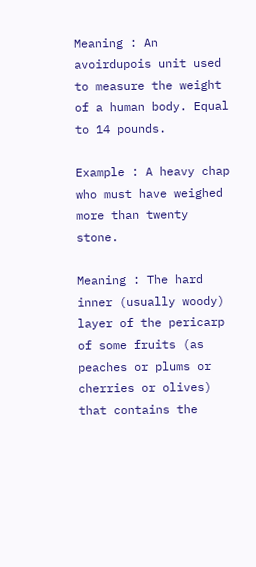Meaning : An avoirdupois unit used to measure the weight of a human body. Equal to 14 pounds.

Example : A heavy chap who must have weighed more than twenty stone.

Meaning : The hard inner (usually woody) layer of the pericarp of some fruits (as peaches or plums or cherries or olives) that contains the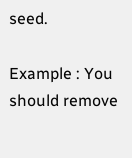seed.

Example : You should remove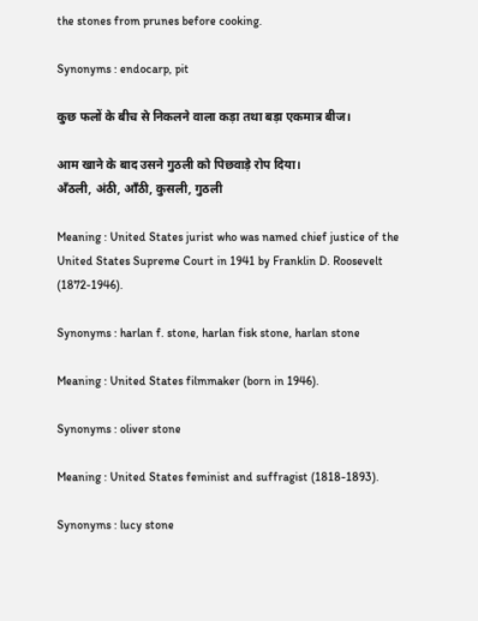the stones from prunes before cooking.

Synonyms : endocarp, pit

कुछ फलों के बीच से निकलने वाला कड़ा तथा बड़ा एकमात्र बीज।

आम खाने के बाद उसने गुठली को पिछवाड़े रोप दिया।
अँठली, अंठी, आँठी, कुसली, गुठली

Meaning : United States jurist who was named chief justice of the United States Supreme Court in 1941 by Franklin D. Roosevelt (1872-1946).

Synonyms : harlan f. stone, harlan fisk stone, harlan stone

Meaning : United States filmmaker (born in 1946).

Synonyms : oliver stone

Meaning : United States feminist and suffragist (1818-1893).

Synonyms : lucy stone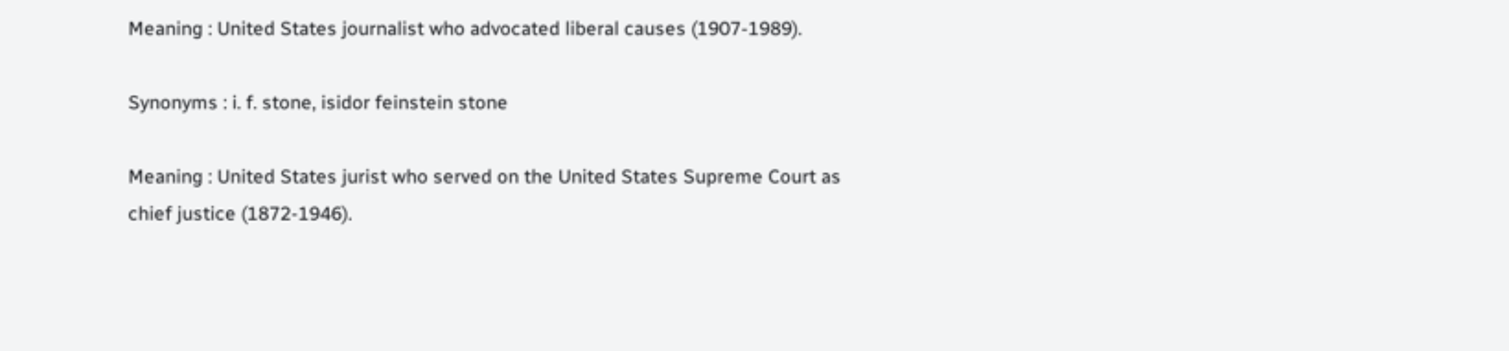Meaning : United States journalist who advocated liberal causes (1907-1989).

Synonyms : i. f. stone, isidor feinstein stone

Meaning : United States jurist who served on the United States Supreme Court as chief justice (1872-1946).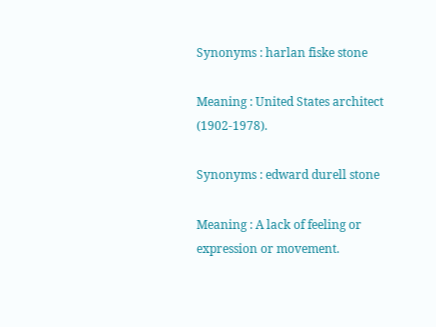Synonyms : harlan fiske stone

Meaning : United States architect (1902-1978).

Synonyms : edward durell stone

Meaning : A lack of feeling or expression or movement.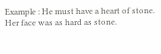Example : He must have a heart of stone.
Her face was as hard as stone.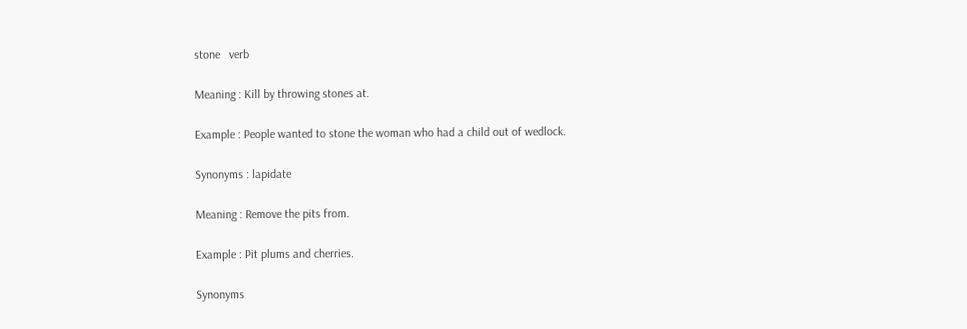stone   verb

Meaning : Kill by throwing stones at.

Example : People wanted to stone the woman who had a child out of wedlock.

Synonyms : lapidate

Meaning : Remove the pits from.

Example : Pit plums and cherries.

Synonyms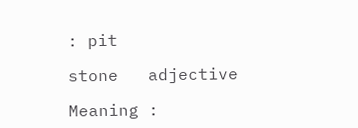: pit

stone   adjective

Meaning :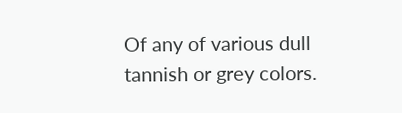Of any of various dull tannish or grey colors.